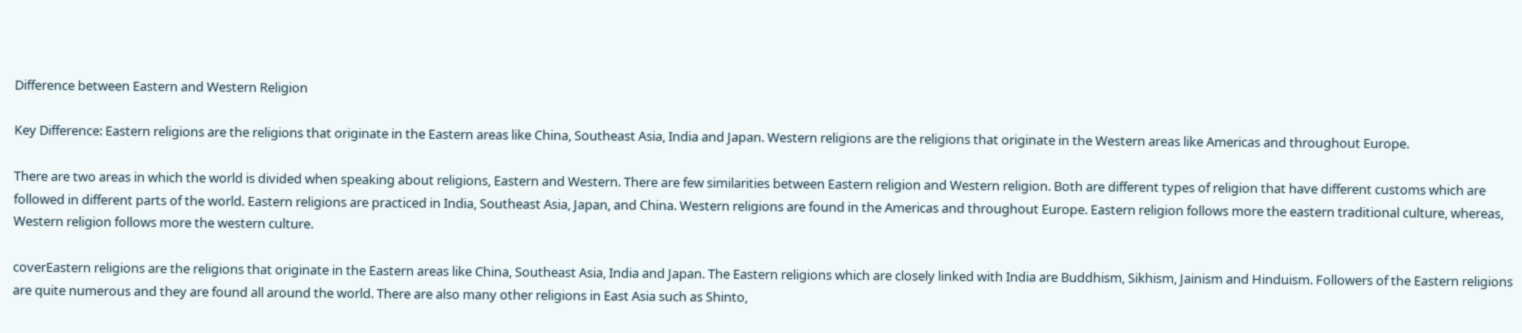Difference between Eastern and Western Religion

Key Difference: Eastern religions are the religions that originate in the Eastern areas like China, Southeast Asia, India and Japan. Western religions are the religions that originate in the Western areas like Americas and throughout Europe.

There are two areas in which the world is divided when speaking about religions, Eastern and Western. There are few similarities between Eastern religion and Western religion. Both are different types of religion that have different customs which are followed in different parts of the world. Eastern religions are practiced in India, Southeast Asia, Japan, and China. Western religions are found in the Americas and throughout Europe. Eastern religion follows more the eastern traditional culture, whereas, Western religion follows more the western culture.

coverEastern religions are the religions that originate in the Eastern areas like China, Southeast Asia, India and Japan. The Eastern religions which are closely linked with India are Buddhism, Sikhism, Jainism and Hinduism. Followers of the Eastern religions are quite numerous and they are found all around the world. There are also many other religions in East Asia such as Shinto,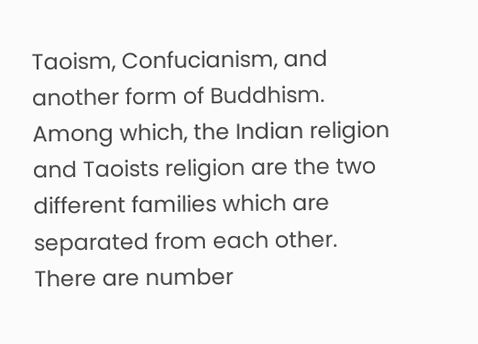Taoism, Confucianism, and another form of Buddhism. Among which, the Indian religion and Taoists religion are the two different families which are separated from each other. There are number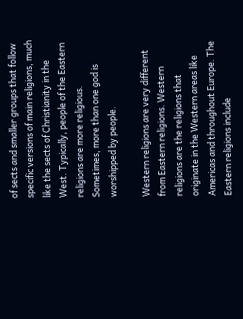of sects and smaller groups that follow specific versions of main religions, much like the sects of Christianity in the West. Typically, people of the Eastern religions are more religious. Sometimes, more than one god is worshipped by people.

Western religions are very different from Eastern religions. Western religions are the religions that originate in the Western areas like Americas and throughout Europe. The Eastern religions include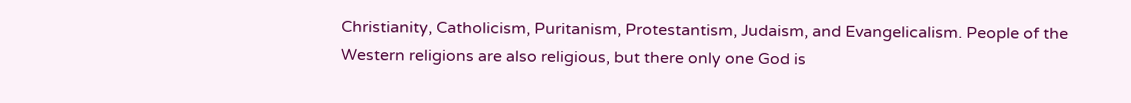Christianity, Catholicism, Puritanism, Protestantism, Judaism, and Evangelicalism. People of the Western religions are also religious, but there only one God is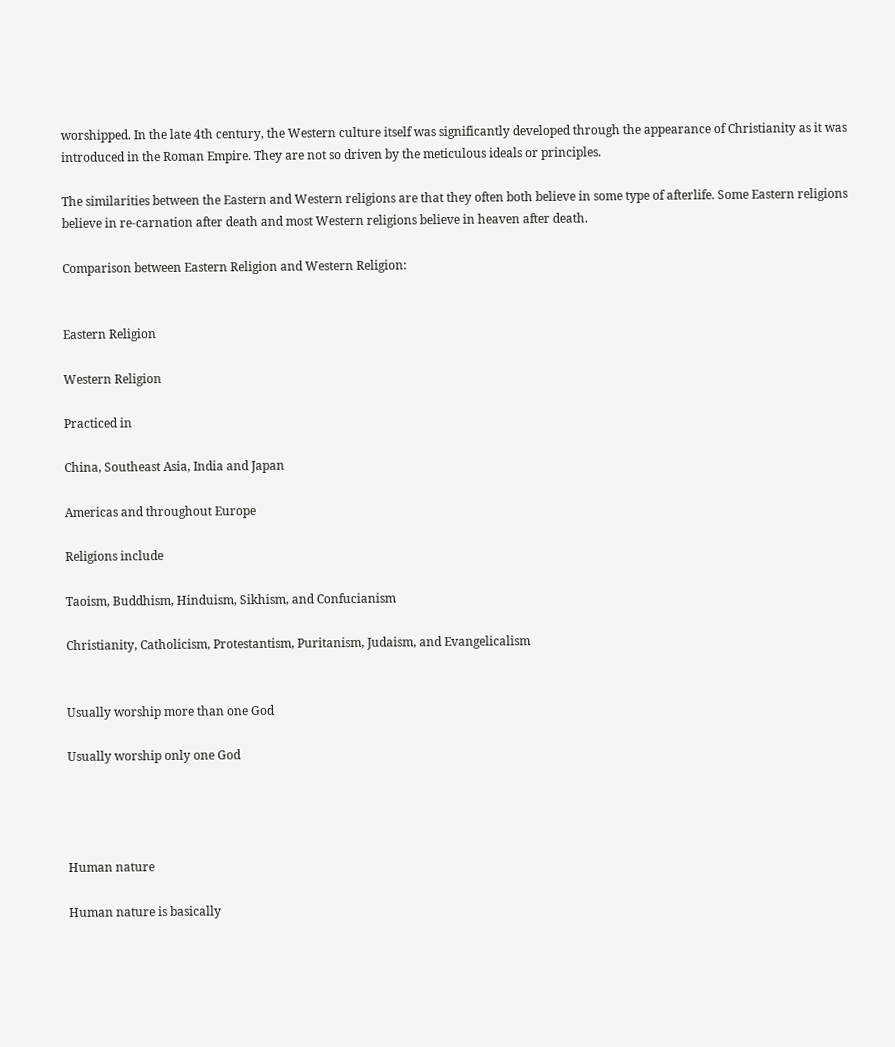worshipped. In the late 4th century, the Western culture itself was significantly developed through the appearance of Christianity as it was introduced in the Roman Empire. They are not so driven by the meticulous ideals or principles.

The similarities between the Eastern and Western religions are that they often both believe in some type of afterlife. Some Eastern religions believe in re-carnation after death and most Western religions believe in heaven after death.

Comparison between Eastern Religion and Western Religion:


Eastern Religion

Western Religion

Practiced in

China, Southeast Asia, India and Japan

Americas and throughout Europe

Religions include

Taoism, Buddhism, Hinduism, Sikhism, and Confucianism

Christianity, Catholicism, Protestantism, Puritanism, Judaism, and Evangelicalism


Usually worship more than one God

Usually worship only one God




Human nature

Human nature is basically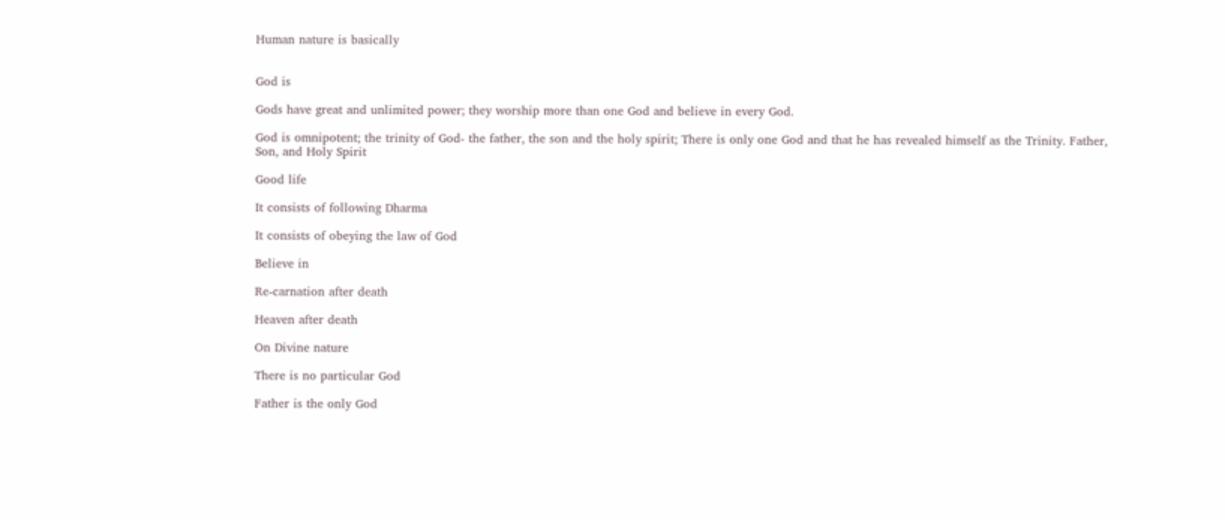Human nature is basically


God is

Gods have great and unlimited power; they worship more than one God and believe in every God.

God is omnipotent; the trinity of God- the father, the son and the holy spirit; There is only one God and that he has revealed himself as the Trinity. Father, Son, and Holy Spirit

Good life

It consists of following Dharma

It consists of obeying the law of God

Believe in

Re-carnation after death

Heaven after death

On Divine nature

There is no particular God

Father is the only God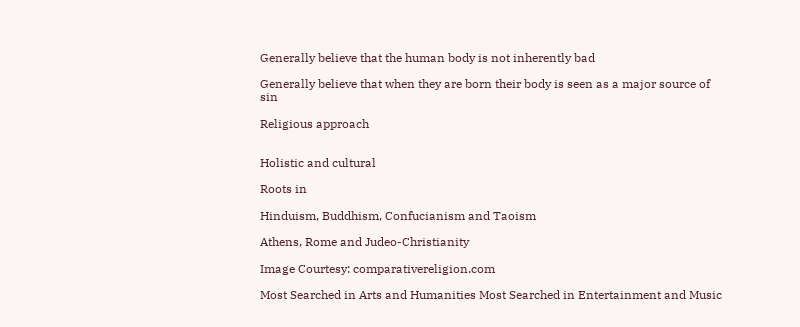Generally believe that the human body is not inherently bad

Generally believe that when they are born their body is seen as a major source of sin

Religious approach


Holistic and cultural

Roots in

Hinduism, Buddhism, Confucianism and Taoism

Athens, Rome and Judeo-Christianity

Image Courtesy: comparativereligion.com

Most Searched in Arts and Humanities Most Searched in Entertainment and Music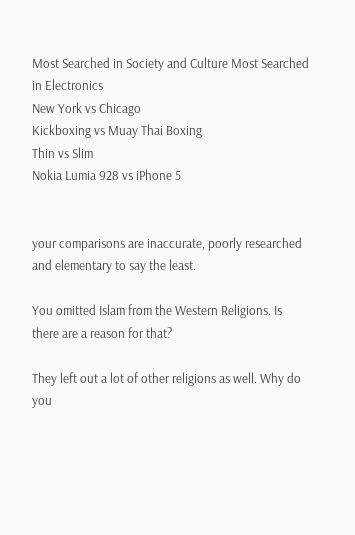Most Searched in Society and Culture Most Searched in Electronics
New York vs Chicago
Kickboxing vs Muay Thai Boxing
Thin vs Slim
Nokia Lumia 928 vs iPhone 5


your comparisons are inaccurate, poorly researched and elementary to say the least.

You omitted Islam from the Western Religions. Is there are a reason for that?

They left out a lot of other religions as well. Why do you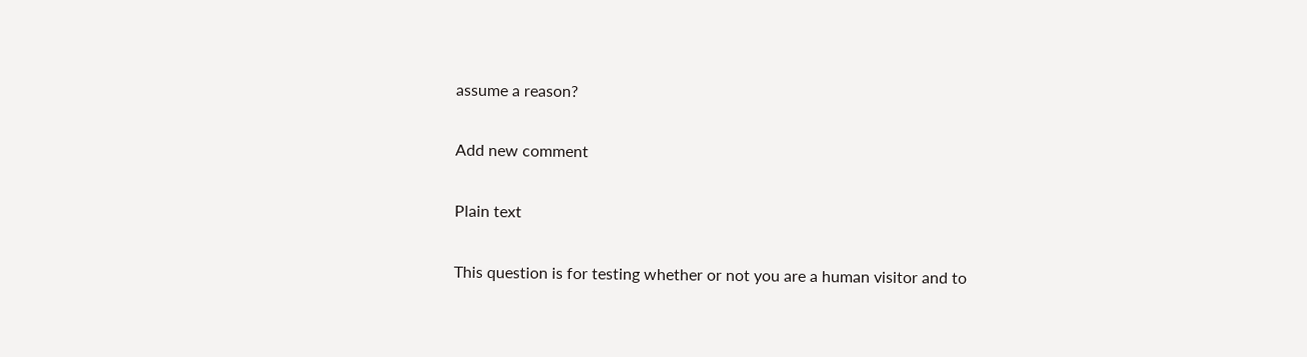assume a reason?

Add new comment

Plain text

This question is for testing whether or not you are a human visitor and to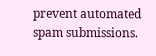prevent automated spam submissions.